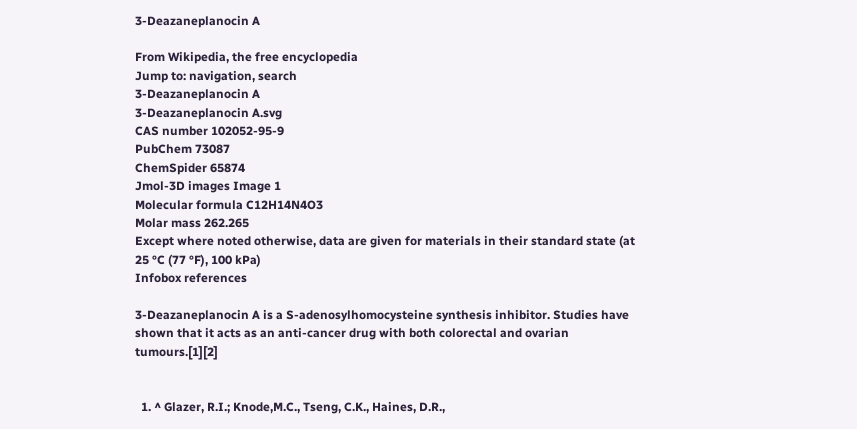3-Deazaneplanocin A

From Wikipedia, the free encyclopedia
Jump to: navigation, search
3-Deazaneplanocin A
3-Deazaneplanocin A.svg
CAS number 102052-95-9
PubChem 73087
ChemSpider 65874
Jmol-3D images Image 1
Molecular formula C12H14N4O3
Molar mass 262.265
Except where noted otherwise, data are given for materials in their standard state (at 25 °C (77 °F), 100 kPa)
Infobox references

3-Deazaneplanocin A is a S-adenosylhomocysteine synthesis inhibitor. Studies have shown that it acts as an anti-cancer drug with both colorectal and ovarian tumours.[1][2]


  1. ^ Glazer, R.I.; Knode,M.C., Tseng, C.K., Haines, D.R.,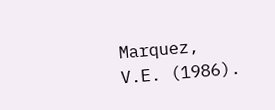Marquez, V.E. (1986).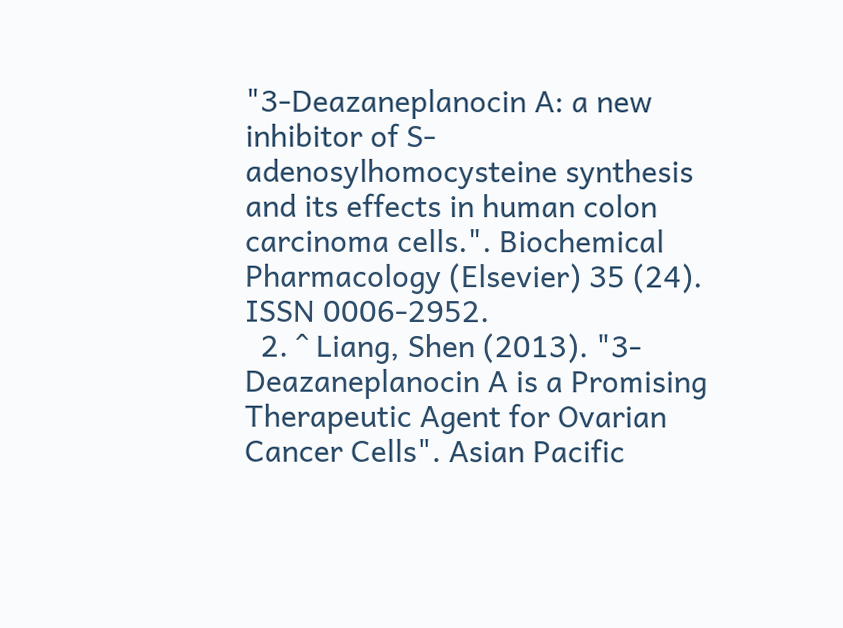"3-Deazaneplanocin A: a new inhibitor of S-adenosylhomocysteine synthesis and its effects in human colon carcinoma cells.". Biochemical Pharmacology (Elsevier) 35 (24). ISSN 0006-2952.
  2. ^ Liang, Shen (2013). "3-Deazaneplanocin A is a Promising Therapeutic Agent for Ovarian Cancer Cells". Asian Pacific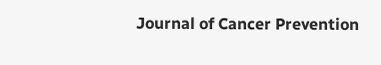Journal of Cancer Prevention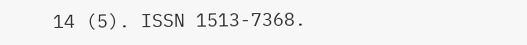14 (5). ISSN 1513-7368.